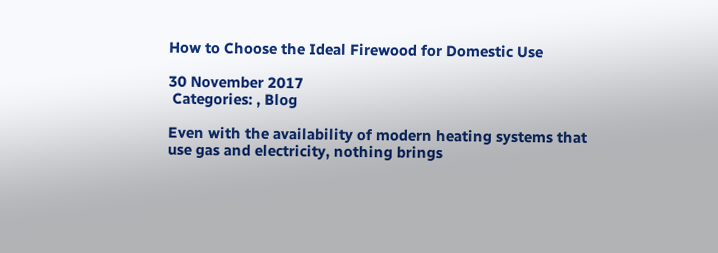How to Choose the Ideal Firewood for Domestic Use

30 November 2017
 Categories: , Blog

Even with the availability of modern heating systems that use gas and electricity, nothing brings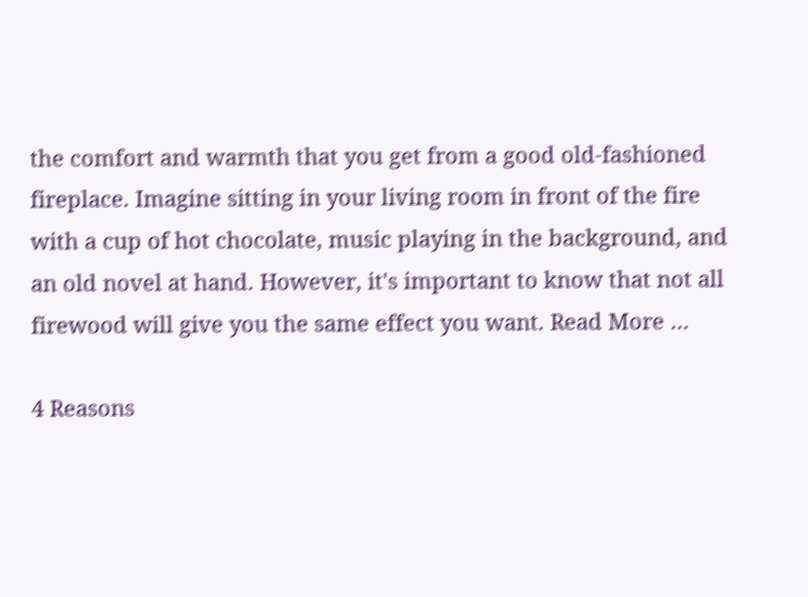the comfort and warmth that you get from a good old-fashioned fireplace. Imagine sitting in your living room in front of the fire with a cup of hot chocolate, music playing in the background, and an old novel at hand. However, it's important to know that not all firewood will give you the same effect you want. Read More …

4 Reasons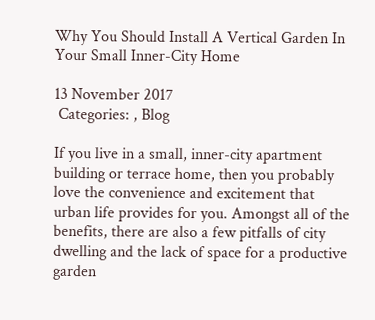Why You Should Install A Vertical Garden In Your Small Inner-City Home

13 November 2017
 Categories: , Blog

If you live in a small, inner-city apartment building or terrace home, then you probably love the convenience and excitement that urban life provides for you. Amongst all of the benefits, there are also a few pitfalls of city dwelling and the lack of space for a productive garden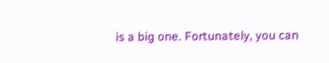is a big one. Fortunately, you can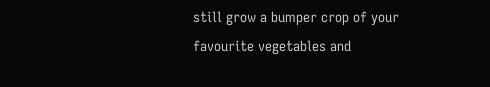still grow a bumper crop of your favourite vegetables and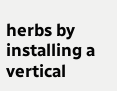herbs by installing a vertical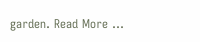garden. Read More …